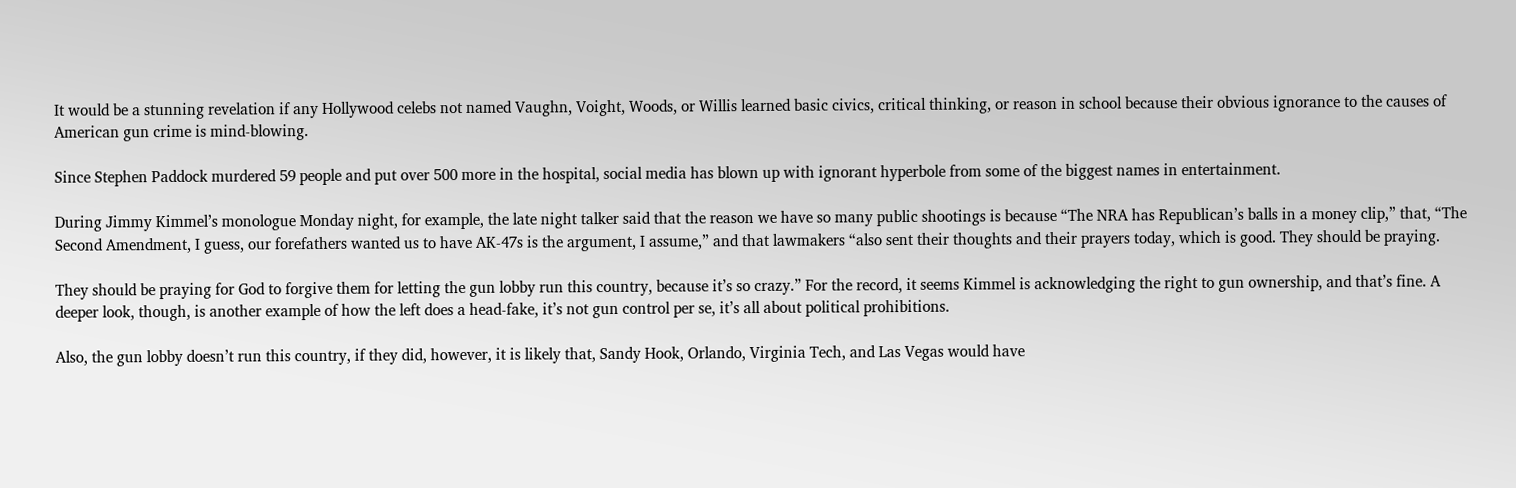It would be a stunning revelation if any Hollywood celebs not named Vaughn, Voight, Woods, or Willis learned basic civics, critical thinking, or reason in school because their obvious ignorance to the causes of American gun crime is mind-blowing.

Since Stephen Paddock murdered 59 people and put over 500 more in the hospital, social media has blown up with ignorant hyperbole from some of the biggest names in entertainment.

During Jimmy Kimmel’s monologue Monday night, for example, the late night talker said that the reason we have so many public shootings is because “The NRA has Republican’s balls in a money clip,” that, “The Second Amendment, I guess, our forefathers wanted us to have AK-47s is the argument, I assume,” and that lawmakers “also sent their thoughts and their prayers today, which is good. They should be praying.

They should be praying for God to forgive them for letting the gun lobby run this country, because it’s so crazy.” For the record, it seems Kimmel is acknowledging the right to gun ownership, and that’s fine. A deeper look, though, is another example of how the left does a head-fake, it’s not gun control per se, it’s all about political prohibitions.

Also, the gun lobby doesn’t run this country, if they did, however, it is likely that, Sandy Hook, Orlando, Virginia Tech, and Las Vegas would have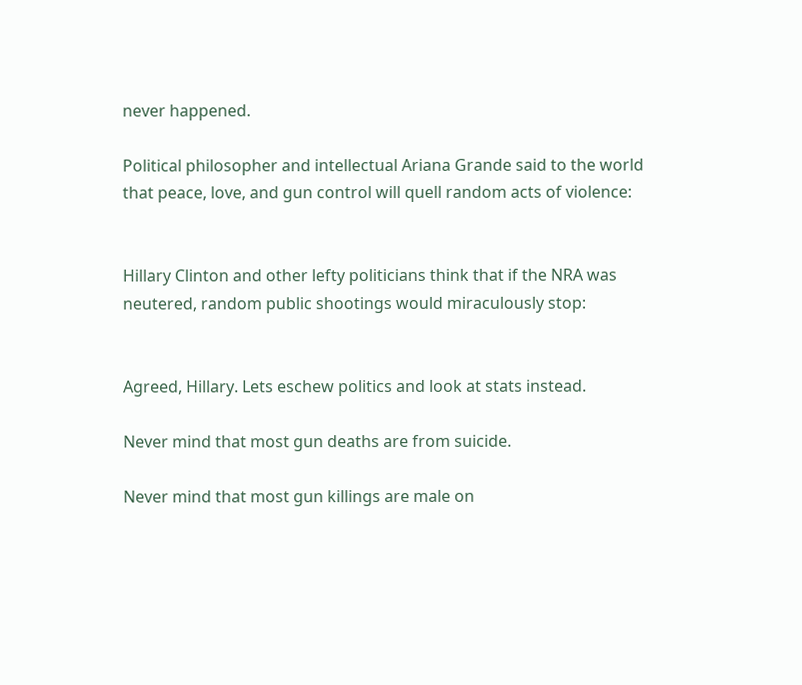never happened.

Political philosopher and intellectual Ariana Grande said to the world that peace, love, and gun control will quell random acts of violence:


Hillary Clinton and other lefty politicians think that if the NRA was neutered, random public shootings would miraculously stop:


Agreed, Hillary. Lets eschew politics and look at stats instead.

Never mind that most gun deaths are from suicide.

Never mind that most gun killings are male on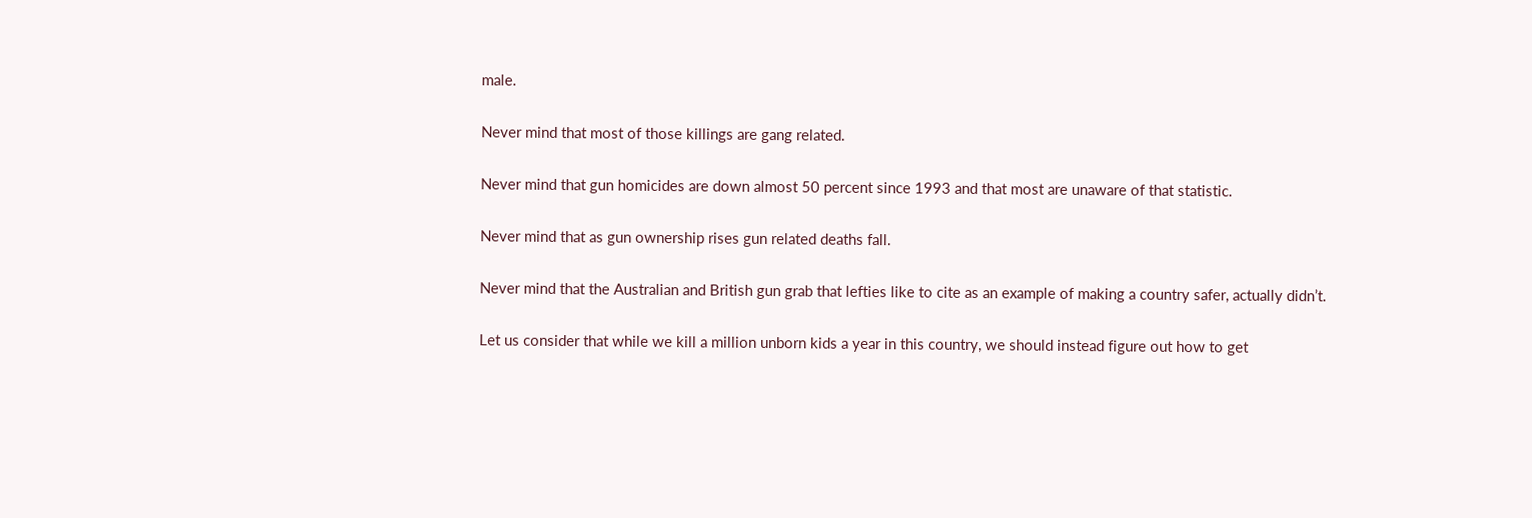male.

Never mind that most of those killings are gang related.

Never mind that gun homicides are down almost 50 percent since 1993 and that most are unaware of that statistic.

Never mind that as gun ownership rises gun related deaths fall.

Never mind that the Australian and British gun grab that lefties like to cite as an example of making a country safer, actually didn’t.

Let us consider that while we kill a million unborn kids a year in this country, we should instead figure out how to get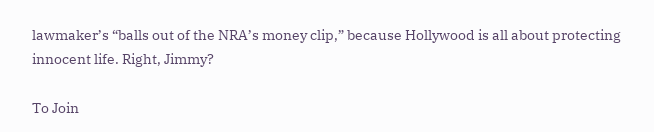lawmaker’s “balls out of the NRA’s money clip,” because Hollywood is all about protecting innocent life. Right, Jimmy?

To Join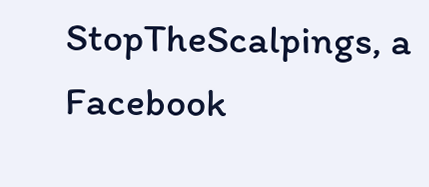StopTheScalpings, a Facebook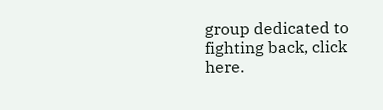group dedicated to fighting back, click here.